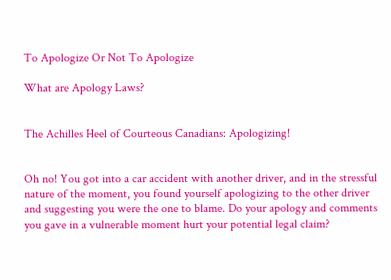To Apologize Or Not To Apologize

What are Apology Laws?


The Achilles Heel of Courteous Canadians: Apologizing!


Oh no! You got into a car accident with another driver, and in the stressful nature of the moment, you found yourself apologizing to the other driver and suggesting you were the one to blame. Do your apology and comments you gave in a vulnerable moment hurt your potential legal claim?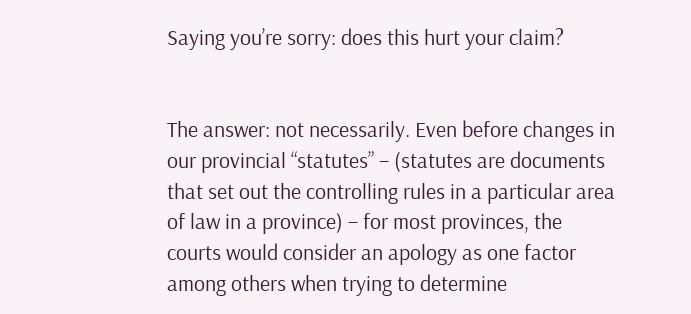Saying you’re sorry: does this hurt your claim?


The answer: not necessarily. Even before changes in our provincial “statutes” – (statutes are documents that set out the controlling rules in a particular area of law in a province) – for most provinces, the courts would consider an apology as one factor among others when trying to determine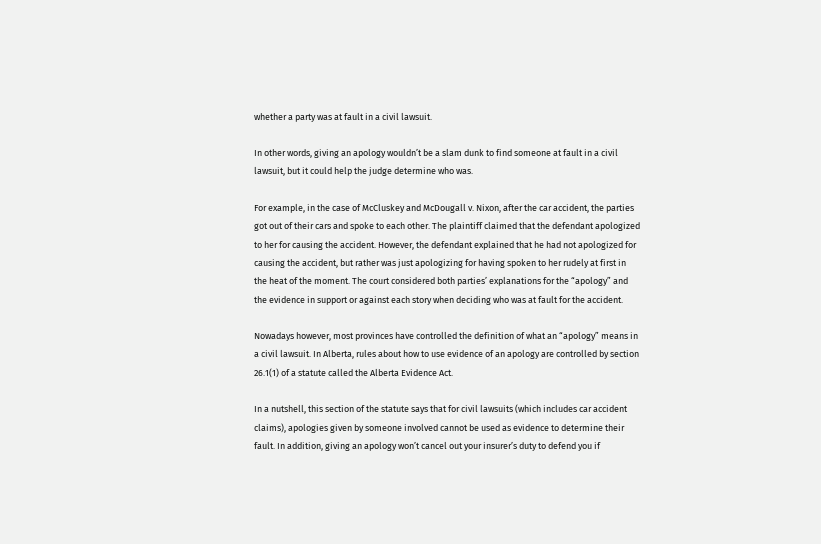whether a party was at fault in a civil lawsuit.

In other words, giving an apology wouldn’t be a slam dunk to find someone at fault in a civil lawsuit, but it could help the judge determine who was.

For example, in the case of McCluskey and McDougall v. Nixon, after the car accident, the parties got out of their cars and spoke to each other. The plaintiff claimed that the defendant apologized to her for causing the accident. However, the defendant explained that he had not apologized for causing the accident, but rather was just apologizing for having spoken to her rudely at first in the heat of the moment. The court considered both parties’ explanations for the “apology” and the evidence in support or against each story when deciding who was at fault for the accident.

Nowadays however, most provinces have controlled the definition of what an “apology” means in a civil lawsuit. In Alberta, rules about how to use evidence of an apology are controlled by section 26.1(1) of a statute called the Alberta Evidence Act.

In a nutshell, this section of the statute says that for civil lawsuits (which includes car accident claims), apologies given by someone involved cannot be used as evidence to determine their fault. In addition, giving an apology won’t cancel out your insurer’s duty to defend you if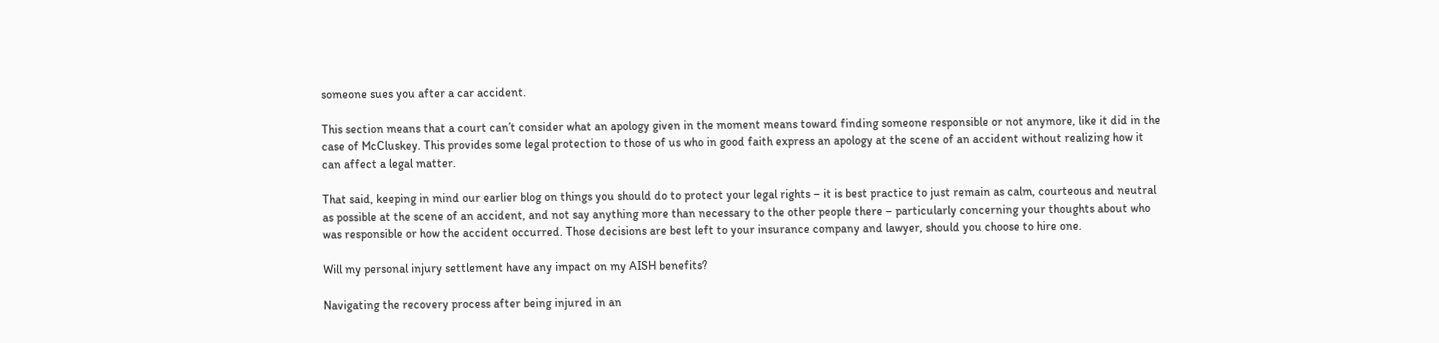someone sues you after a car accident.

This section means that a court can’t consider what an apology given in the moment means toward finding someone responsible or not anymore, like it did in the case of McCluskey. This provides some legal protection to those of us who in good faith express an apology at the scene of an accident without realizing how it can affect a legal matter.

That said, keeping in mind our earlier blog on things you should do to protect your legal rights – it is best practice to just remain as calm, courteous and neutral as possible at the scene of an accident, and not say anything more than necessary to the other people there – particularly concerning your thoughts about who was responsible or how the accident occurred. Those decisions are best left to your insurance company and lawyer, should you choose to hire one.

Will my personal injury settlement have any impact on my AISH benefits?

Navigating the recovery process after being injured in an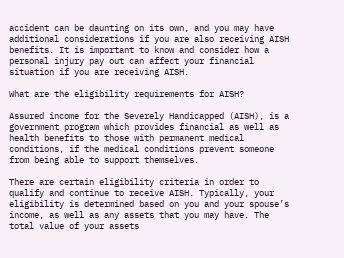accident can be daunting on its own, and you may have additional considerations if you are also receiving AISH benefits. It is important to know and consider how a personal injury pay out can affect your financial situation if you are receiving AISH.

What are the eligibility requirements for AISH?

Assured income for the Severely Handicapped (AISH), is a government program which provides financial as well as health benefits to those with permanent medical conditions, if the medical conditions prevent someone from being able to support themselves.

There are certain eligibility criteria in order to qualify and continue to receive AISH. Typically, your eligibility is determined based on you and your spouse’s income, as well as any assets that you may have. The total value of your assets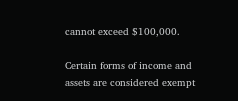cannot exceed $100,000.

Certain forms of income and assets are considered exempt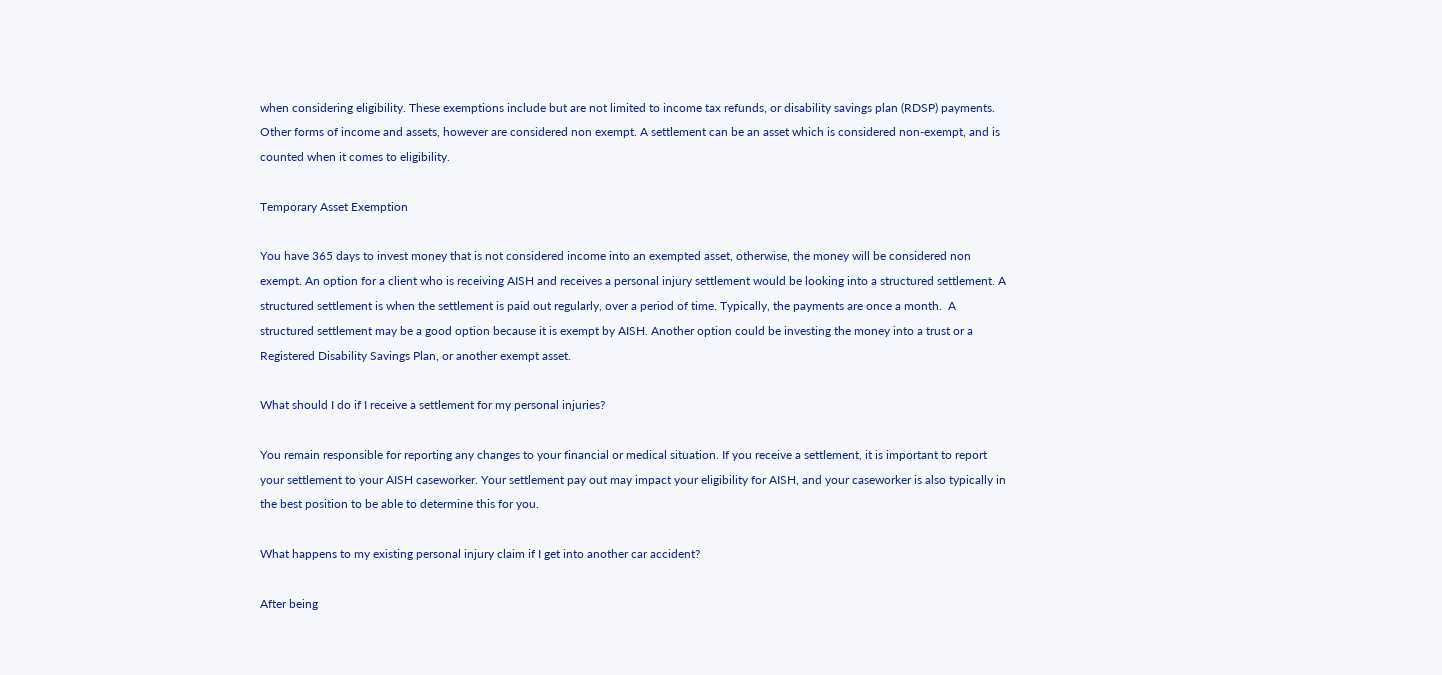when considering eligibility. These exemptions include but are not limited to income tax refunds, or disability savings plan (RDSP) payments.  Other forms of income and assets, however are considered non exempt. A settlement can be an asset which is considered non-exempt, and is counted when it comes to eligibility.

Temporary Asset Exemption

You have 365 days to invest money that is not considered income into an exempted asset, otherwise, the money will be considered non exempt. An option for a client who is receiving AISH and receives a personal injury settlement would be looking into a structured settlement. A structured settlement is when the settlement is paid out regularly, over a period of time. Typically, the payments are once a month.  A structured settlement may be a good option because it is exempt by AISH. Another option could be investing the money into a trust or a Registered Disability Savings Plan, or another exempt asset.

What should I do if I receive a settlement for my personal injuries?

You remain responsible for reporting any changes to your financial or medical situation. If you receive a settlement, it is important to report your settlement to your AISH caseworker. Your settlement pay out may impact your eligibility for AISH, and your caseworker is also typically in the best position to be able to determine this for you.

What happens to my existing personal injury claim if I get into another car accident?

After being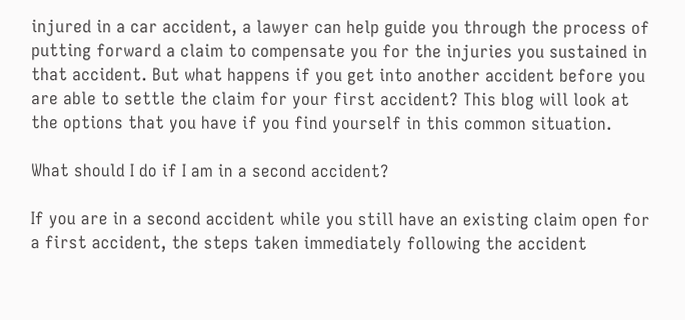injured in a car accident, a lawyer can help guide you through the process of putting forward a claim to compensate you for the injuries you sustained in that accident. But what happens if you get into another accident before you are able to settle the claim for your first accident? This blog will look at the options that you have if you find yourself in this common situation.

What should I do if I am in a second accident?

If you are in a second accident while you still have an existing claim open for a first accident, the steps taken immediately following the accident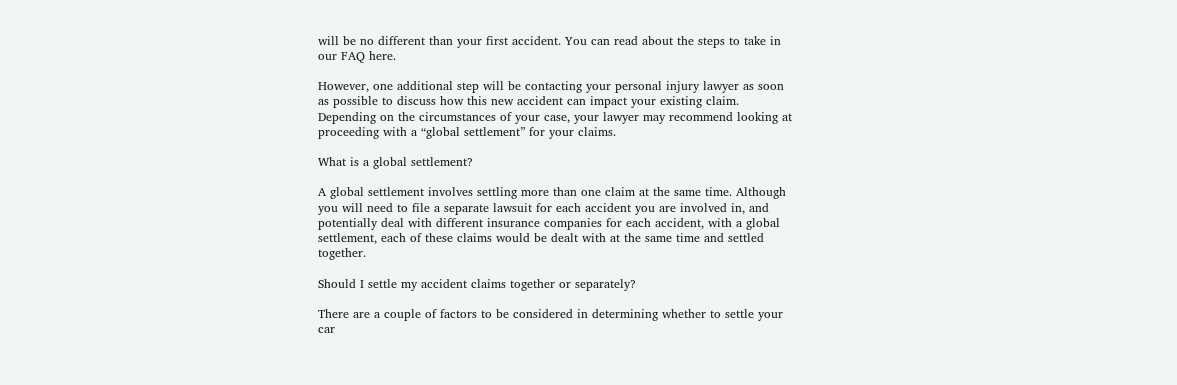will be no different than your first accident. You can read about the steps to take in our FAQ here.

However, one additional step will be contacting your personal injury lawyer as soon as possible to discuss how this new accident can impact your existing claim. Depending on the circumstances of your case, your lawyer may recommend looking at proceeding with a “global settlement” for your claims.

What is a global settlement?

A global settlement involves settling more than one claim at the same time. Although you will need to file a separate lawsuit for each accident you are involved in, and potentially deal with different insurance companies for each accident, with a global settlement, each of these claims would be dealt with at the same time and settled together.

Should I settle my accident claims together or separately?

There are a couple of factors to be considered in determining whether to settle your car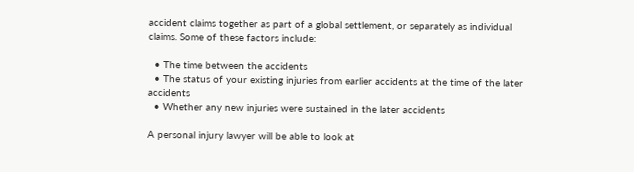accident claims together as part of a global settlement, or separately as individual claims. Some of these factors include:

  • The time between the accidents
  • The status of your existing injuries from earlier accidents at the time of the later accidents
  • Whether any new injuries were sustained in the later accidents

A personal injury lawyer will be able to look at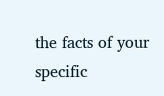the facts of your specific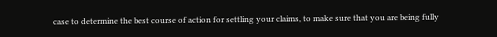case to determine the best course of action for settling your claims, to make sure that you are being fully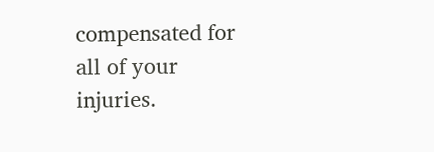compensated for all of your injuries.